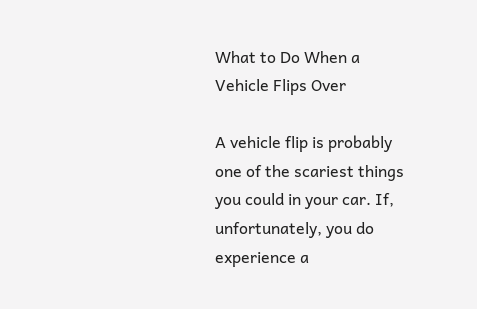What to Do When a Vehicle Flips Over

A vehicle flip is probably one of the scariest things you could in your car. If, unfortunately, you do experience a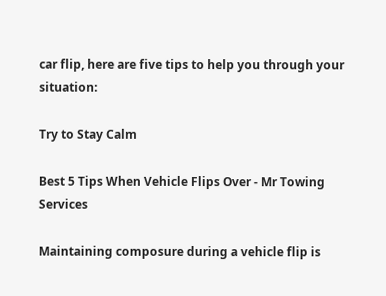car flip, here are five tips to help you through your situation:

Try to Stay Calm

Best 5 Tips When Vehicle Flips Over - Mr Towing Services

Maintaining composure during a vehicle flip is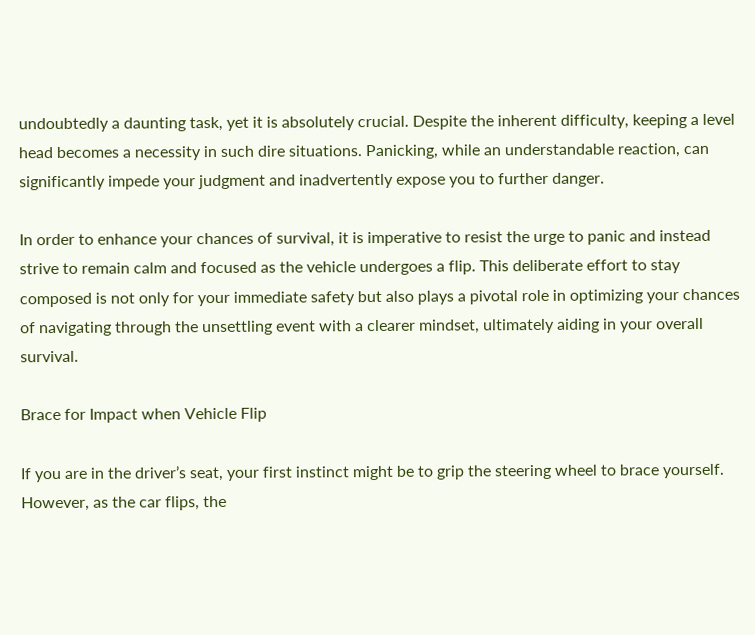undoubtedly a daunting task, yet it is absolutely crucial. Despite the inherent difficulty, keeping a level head becomes a necessity in such dire situations. Panicking, while an understandable reaction, can significantly impede your judgment and inadvertently expose you to further danger.

In order to enhance your chances of survival, it is imperative to resist the urge to panic and instead strive to remain calm and focused as the vehicle undergoes a flip. This deliberate effort to stay composed is not only for your immediate safety but also plays a pivotal role in optimizing your chances of navigating through the unsettling event with a clearer mindset, ultimately aiding in your overall survival.

Brace for Impact when Vehicle Flip

If you are in the driver’s seat, your first instinct might be to grip the steering wheel to brace yourself. However, as the car flips, the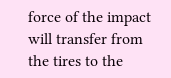force of the impact will transfer from the tires to the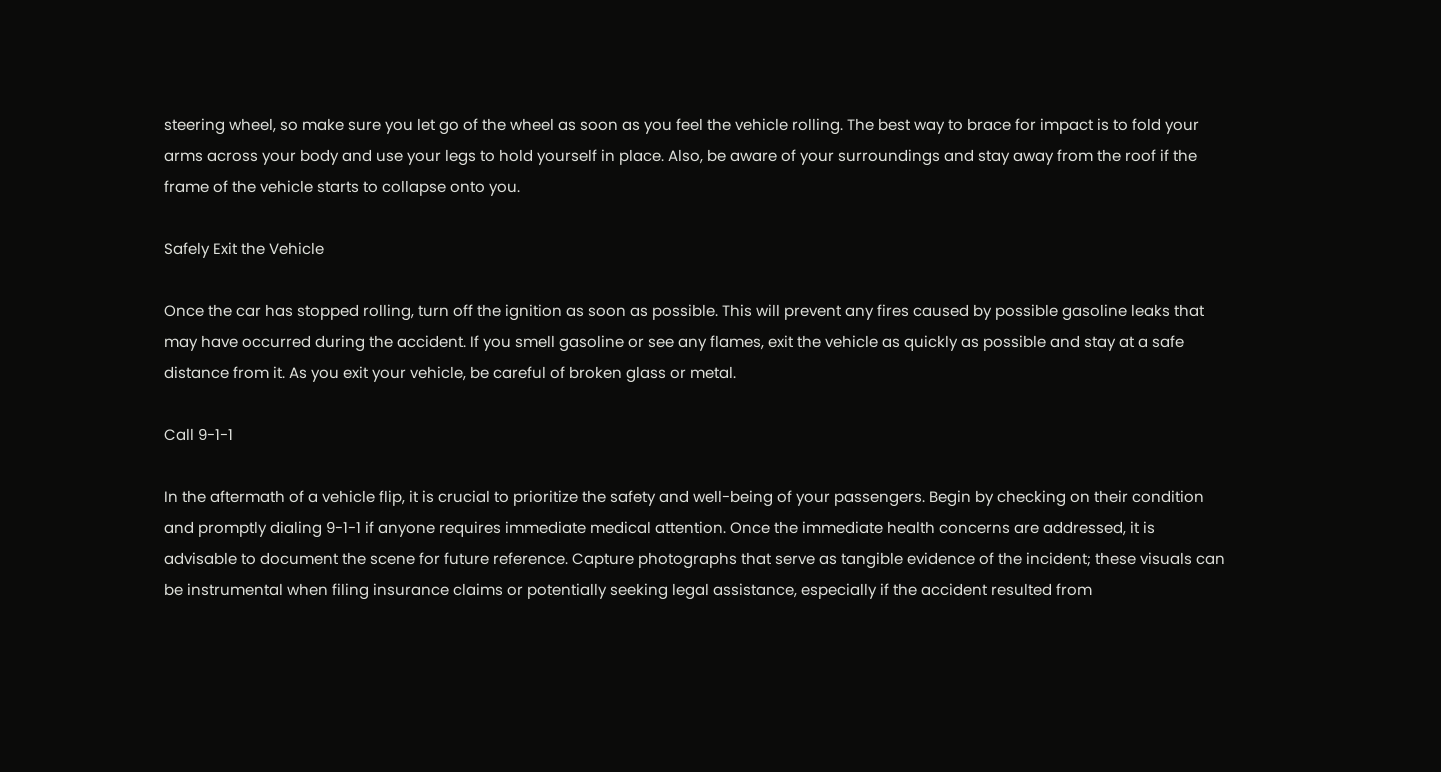steering wheel, so make sure you let go of the wheel as soon as you feel the vehicle rolling. The best way to brace for impact is to fold your arms across your body and use your legs to hold yourself in place. Also, be aware of your surroundings and stay away from the roof if the frame of the vehicle starts to collapse onto you.

Safely Exit the Vehicle

Once the car has stopped rolling, turn off the ignition as soon as possible. This will prevent any fires caused by possible gasoline leaks that may have occurred during the accident. If you smell gasoline or see any flames, exit the vehicle as quickly as possible and stay at a safe distance from it. As you exit your vehicle, be careful of broken glass or metal.

Call 9-1-1

In the aftermath of a vehicle flip, it is crucial to prioritize the safety and well-being of your passengers. Begin by checking on their condition and promptly dialing 9-1-1 if anyone requires immediate medical attention. Once the immediate health concerns are addressed, it is advisable to document the scene for future reference. Capture photographs that serve as tangible evidence of the incident; these visuals can be instrumental when filing insurance claims or potentially seeking legal assistance, especially if the accident resulted from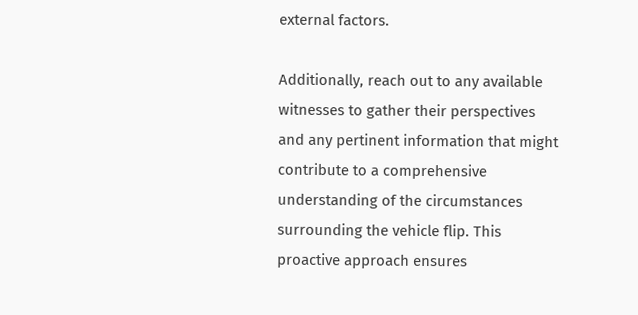external factors.

Additionally, reach out to any available witnesses to gather their perspectives and any pertinent information that might contribute to a comprehensive understanding of the circumstances surrounding the vehicle flip. This proactive approach ensures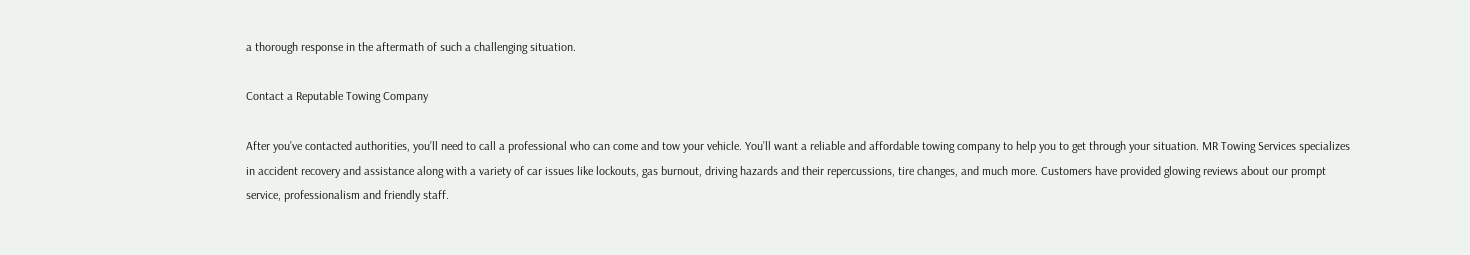a thorough response in the aftermath of such a challenging situation.

Contact a Reputable Towing Company

After you’ve contacted authorities, you’ll need to call a professional who can come and tow your vehicle. You’ll want a reliable and affordable towing company to help you to get through your situation. MR Towing Services specializes in accident recovery and assistance along with a variety of car issues like lockouts, gas burnout, driving hazards and their repercussions, tire changes, and much more. Customers have provided glowing reviews about our prompt service, professionalism and friendly staff.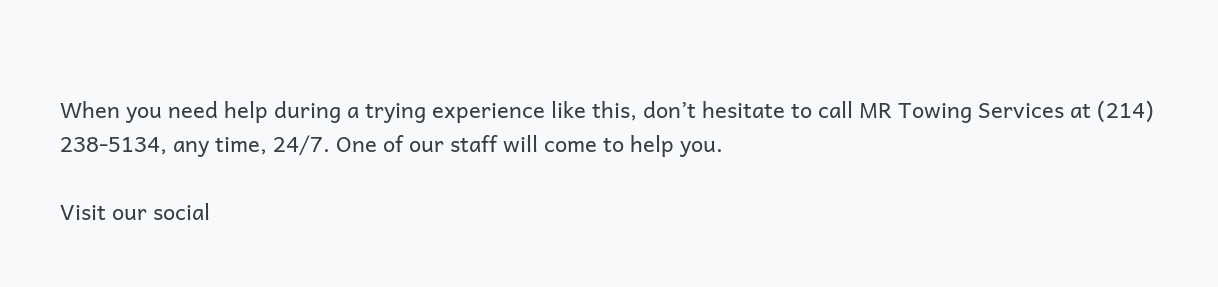When you need help during a trying experience like this, don’t hesitate to call MR Towing Services at (214) 238-5134, any time, 24/7. One of our staff will come to help you.

Visit our social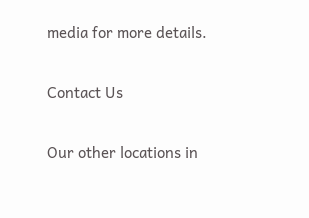media for more details.

Contact Us

Our other locations in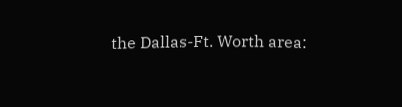the Dallas-Ft. Worth area: